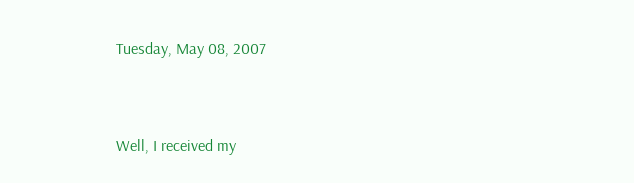Tuesday, May 08, 2007


Well, I received my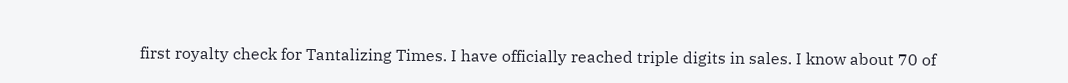first royalty check for Tantalizing Times. I have officially reached triple digits in sales. I know about 70 of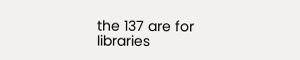the 137 are for libraries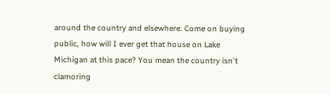around the country and elsewhere. Come on buying public, how will I ever get that house on Lake Michigan at this pace? You mean the country isn't clamoring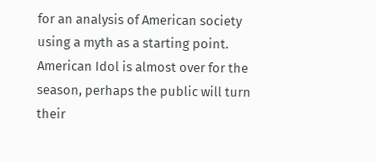for an analysis of American society using a myth as a starting point. American Idol is almost over for the season, perhaps the public will turn their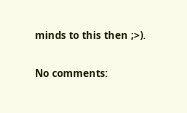minds to this then ;>).

No comments: